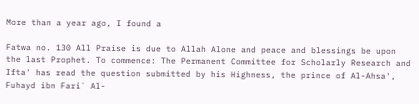More than a year ago, I found a

Fatwa no. 130 All Praise is due to Allah Alone and peace and blessings be upon the last Prophet. To commence: The Permanent Committee for Scholarly Research and Ifta' has read the question submitted by his Highness, the prince of Al-Ahsa', Fuhayd ibn Fari` Al-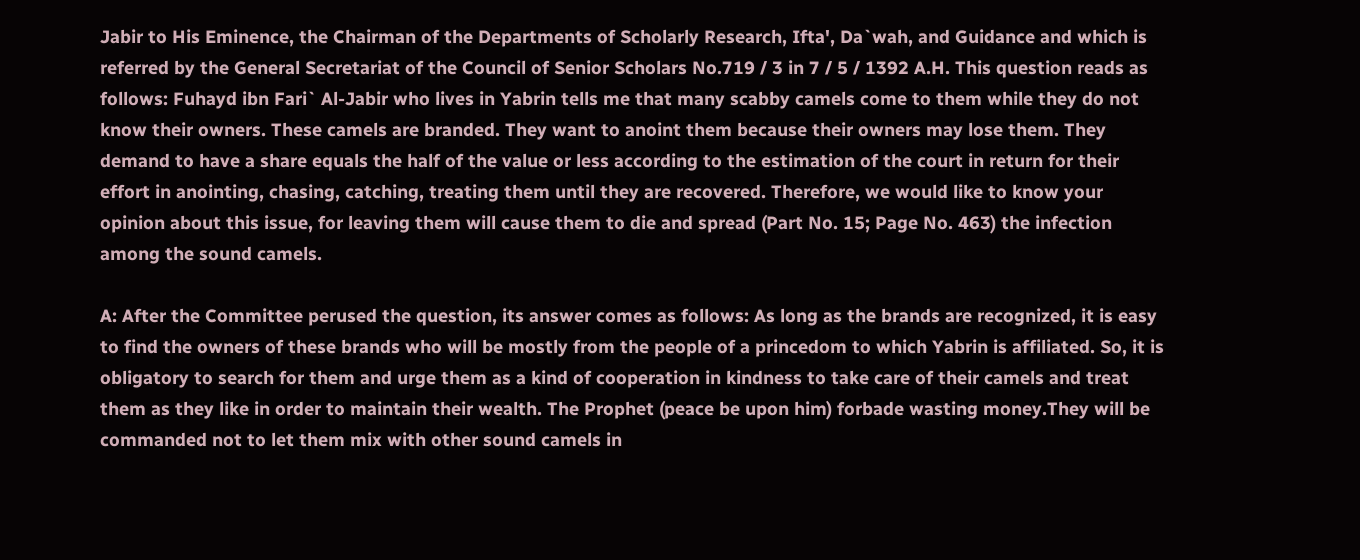Jabir to His Eminence, the Chairman of the Departments of Scholarly Research, Ifta', Da`wah, and Guidance and which is referred by the General Secretariat of the Council of Senior Scholars No.719 / 3 in 7 / 5 / 1392 A.H. This question reads as follows: Fuhayd ibn Fari` Al-Jabir who lives in Yabrin tells me that many scabby camels come to them while they do not know their owners. These camels are branded. They want to anoint them because their owners may lose them. They demand to have a share equals the half of the value or less according to the estimation of the court in return for their effort in anointing, chasing, catching, treating them until they are recovered. Therefore, we would like to know your opinion about this issue, for leaving them will cause them to die and spread (Part No. 15; Page No. 463) the infection among the sound camels.

A: After the Committee perused the question, its answer comes as follows: As long as the brands are recognized, it is easy to find the owners of these brands who will be mostly from the people of a princedom to which Yabrin is affiliated. So, it is obligatory to search for them and urge them as a kind of cooperation in kindness to take care of their camels and treat them as they like in order to maintain their wealth. The Prophet (peace be upon him) forbade wasting money.They will be commanded not to let them mix with other sound camels in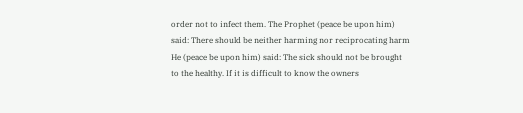order not to infect them. The Prophet (peace be upon him) said: There should be neither harming nor reciprocating harm He (peace be upon him) said: The sick should not be brought to the healthy. If it is difficult to know the owners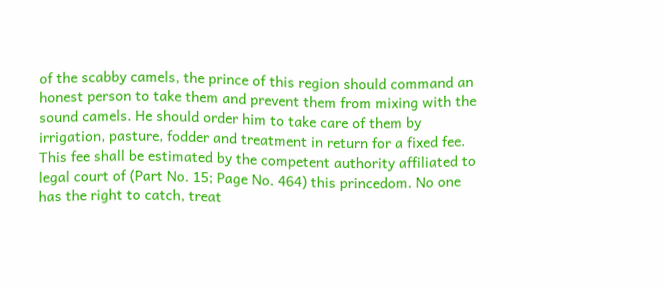of the scabby camels, the prince of this region should command an honest person to take them and prevent them from mixing with the sound camels. He should order him to take care of them by irrigation, pasture, fodder and treatment in return for a fixed fee. This fee shall be estimated by the competent authority affiliated to legal court of (Part No. 15; Page No. 464) this princedom. No one has the right to catch, treat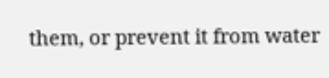them, or prevent it from water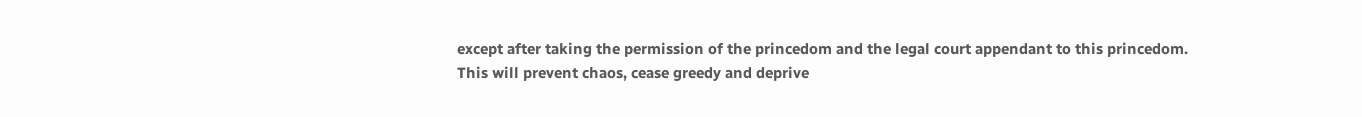except after taking the permission of the princedom and the legal court appendant to this princedom. This will prevent chaos, cease greedy and deprive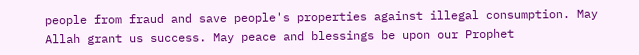people from fraud and save people's properties against illegal consumption. May Allah grant us success. May peace and blessings be upon our Prophet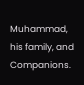Muhammad, his family, and Companions.